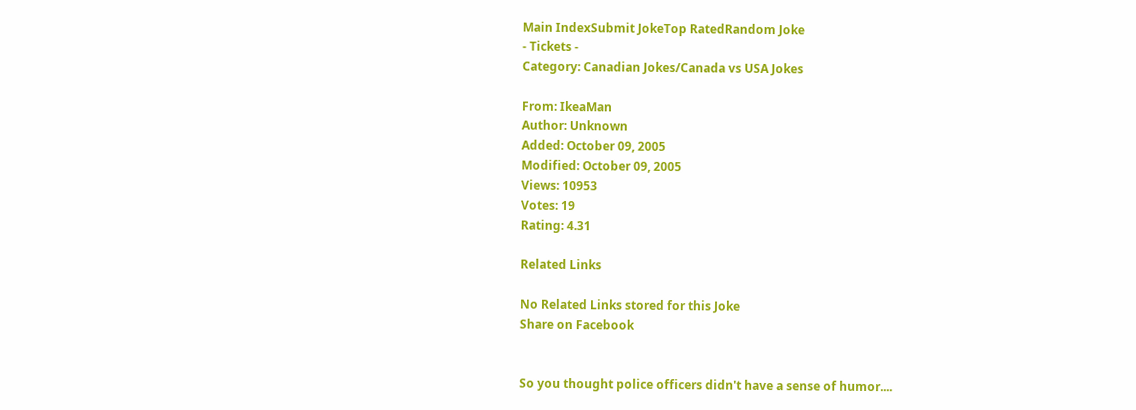Main IndexSubmit JokeTop RatedRandom Joke
- Tickets -
Category: Canadian Jokes/Canada vs USA Jokes

From: IkeaMan
Author: Unknown
Added: October 09, 2005
Modified: October 09, 2005
Views: 10953
Votes: 19
Rating: 4.31

Related Links

No Related Links stored for this Joke
Share on Facebook


So you thought police officers didn't have a sense of humor....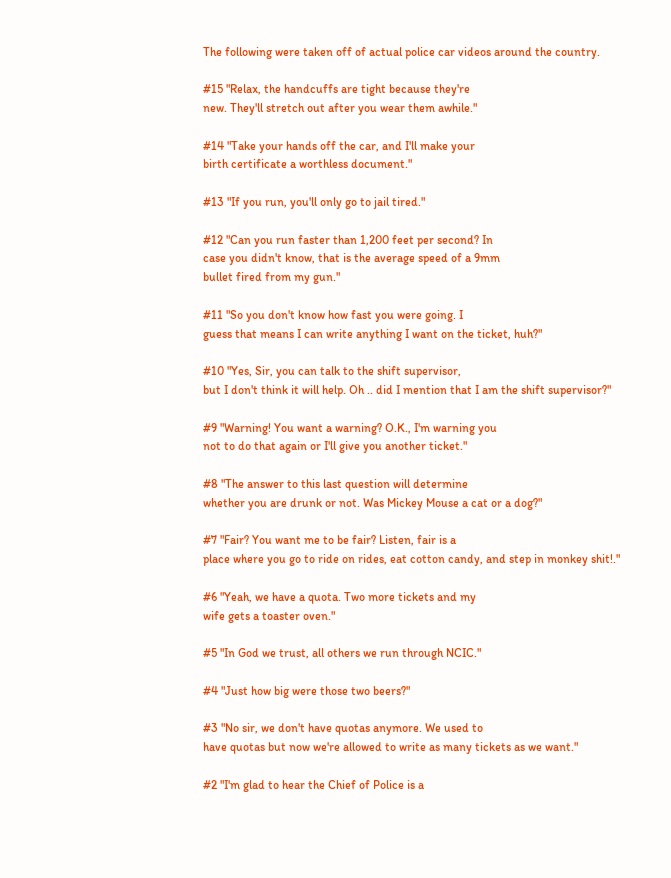The following were taken off of actual police car videos around the country.

#15 "Relax, the handcuffs are tight because they're
new. They'll stretch out after you wear them awhile."

#14 "Take your hands off the car, and I'll make your
birth certificate a worthless document."

#13 "If you run, you'll only go to jail tired."

#12 "Can you run faster than 1,200 feet per second? In
case you didn't know, that is the average speed of a 9mm
bullet fired from my gun."

#11 "So you don't know how fast you were going. I
guess that means I can write anything I want on the ticket, huh?"

#10 "Yes, Sir, you can talk to the shift supervisor,
but I don't think it will help. Oh .. did I mention that I am the shift supervisor?"

#9 "Warning! You want a warning? O.K., I'm warning you
not to do that again or I'll give you another ticket."

#8 "The answer to this last question will determine
whether you are drunk or not. Was Mickey Mouse a cat or a dog?"

#7 "Fair? You want me to be fair? Listen, fair is a
place where you go to ride on rides, eat cotton candy, and step in monkey shit!."

#6 "Yeah, we have a quota. Two more tickets and my
wife gets a toaster oven."

#5 "In God we trust, all others we run through NCIC."

#4 "Just how big were those two beers?"

#3 "No sir, we don't have quotas anymore. We used to
have quotas but now we're allowed to write as many tickets as we want."

#2 "I'm glad to hear the Chief of Police is a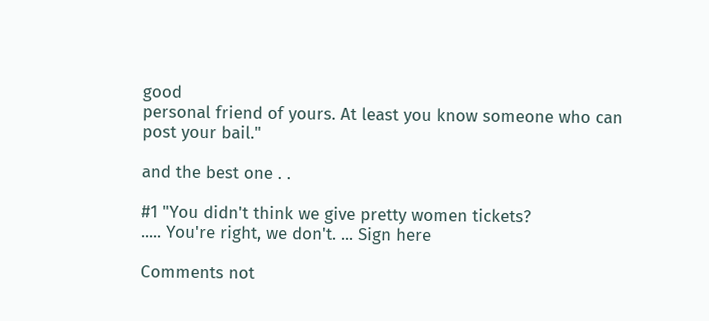good
personal friend of yours. At least you know someone who can post your bail."

and the best one . .

#1 "You didn't think we give pretty women tickets?
..... You're right, we don't. ... Sign here

Comments not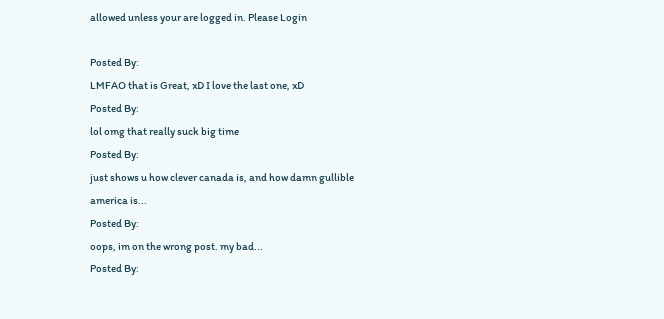allowed unless your are logged in. Please Login

Posted By:
LMFAO that is Great, xD I love the last one, xD
Posted By:
lol omg that really suck big time
Posted By:
just shows u how clever canada is, and how damn gullible america is...
Posted By:
oops, im on the wrong post. my bad...
Posted By: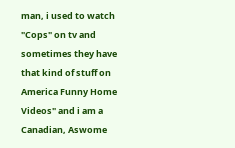man, i used to watch "Cops" on tv and sometimes they have that kind of stuff on America Funny Home Videos" and i am a Canadian, Aswome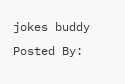jokes buddy
Posted By: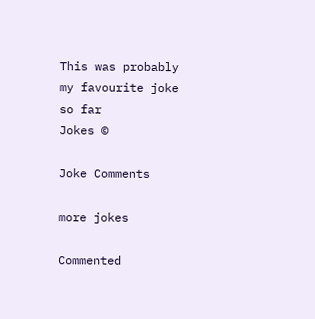This was probably my favourite joke so far
Jokes ©

Joke Comments

more jokes

Commented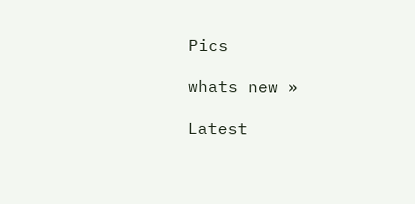Pics

whats new »

Latest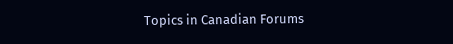Topics in Canadian Forums